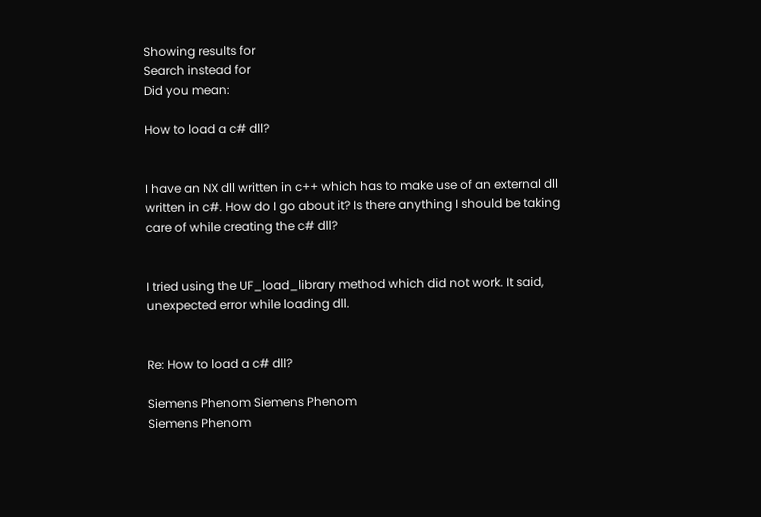Showing results for
Search instead for
Did you mean:

How to load a c# dll?


I have an NX dll written in c++ which has to make use of an external dll written in c#. How do I go about it? Is there anything I should be taking care of while creating the c# dll?


I tried using the UF_load_library method which did not work. It said, unexpected error while loading dll.


Re: How to load a c# dll?

Siemens Phenom Siemens Phenom
Siemens Phenom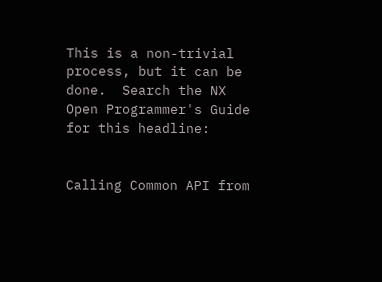This is a non-trivial process, but it can be done.  Search the NX Open Programmer's Guide for this headline:


Calling Common API from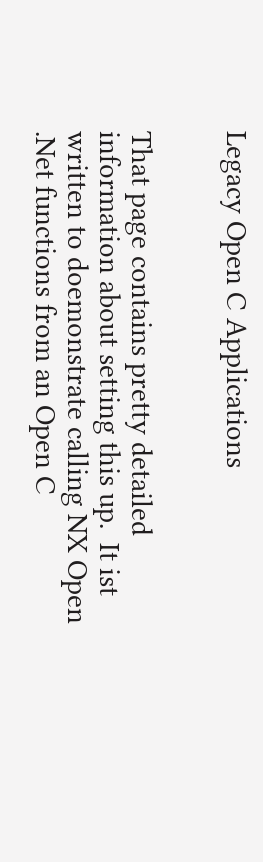Legacy Open C Applications


That page contains pretty detailed information about setting this up.  It ist written to doemonstrate calling NX Open .Net functions from an Open C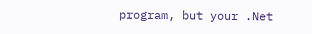program, but your .Net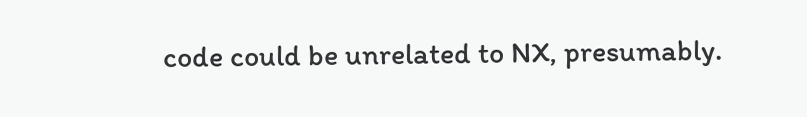code could be unrelated to NX, presumably.